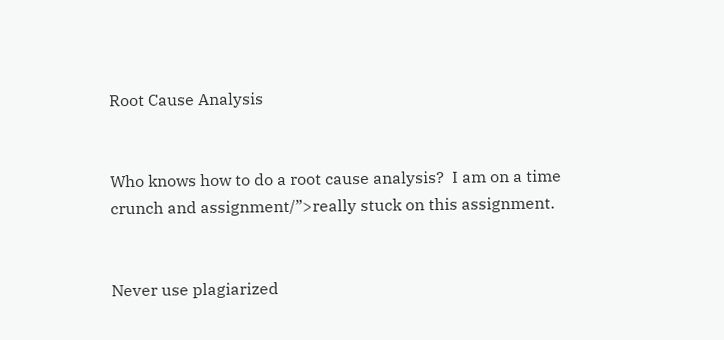Root Cause Analysis


Who knows how to do a root cause analysis?  I am on a time crunch and assignment/”>really stuck on this assignment.


Never use plagiarized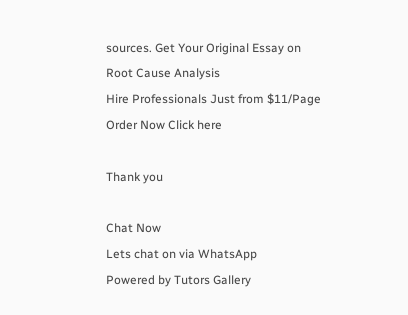sources. Get Your Original Essay on
Root Cause Analysis
Hire Professionals Just from $11/Page
Order Now Click here

Thank you

Chat Now
Lets chat on via WhatsApp
Powered by Tutors Gallery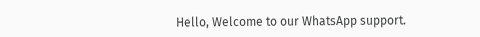Hello, Welcome to our WhatsApp support.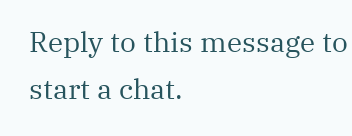Reply to this message to start a chat.